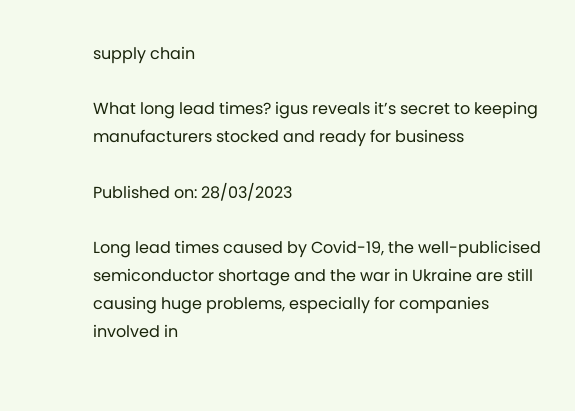supply chain

What long lead times? igus reveals it’s secret to keeping manufacturers stocked and ready for business

Published on: 28/03/2023

Long lead times caused by Covid-19, the well-publicised semiconductor shortage and the war in Ukraine are still causing huge problems, especially for companies involved in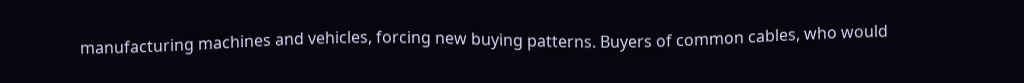manufacturing machines and vehicles, forcing new buying patterns. Buyers of common cables, who would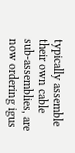typically assemble their own cable sub-assemblies, are now ordering igus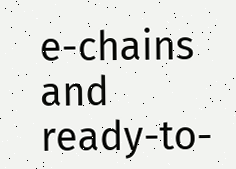e-chains and ready-to-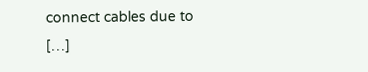connect cables due to […]